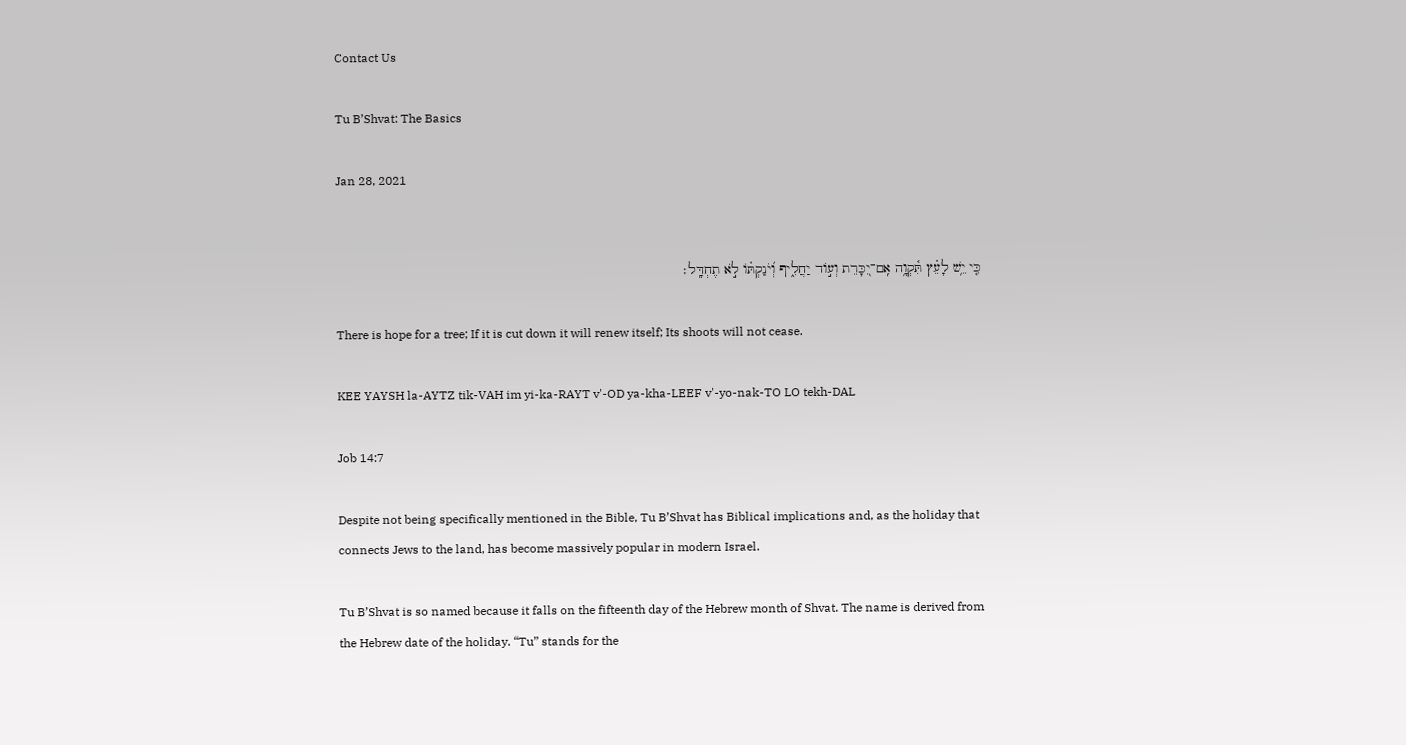Contact Us

Tu B’Shvat: The Basics

Jan 28, 2021


כִּ֤י יֵ֥שׁ לָעֵ֗ץ תִּ֫קְוָ֥ה אִֽם־יִ֭כָּרֵת וְע֣וֹד יַחֲלִ֑יף וְ֝יֹנַקְתּ֗וֹ לֹ֣א תֶחְדָּֽל׃

There is hope for a tree; If it is cut down it will renew itself; Its shoots will not cease.

KEE YAYSH la-AYTZ tik-VAH im yi-ka-RAYT v'-OD ya-kha-LEEF v'-yo-nak-TO LO tekh-DAL

Job 14:7

Despite not being specifically mentioned in the Bible, Tu B’Shvat has Biblical implications and, as the holiday that connects Jews to the land, has become massively popular in modern Israel.

Tu B’Shvat is so named because it falls on the fifteenth day of the Hebrew month of Shvat. The name is derived from the Hebrew date of the holiday. “Tu” stands for the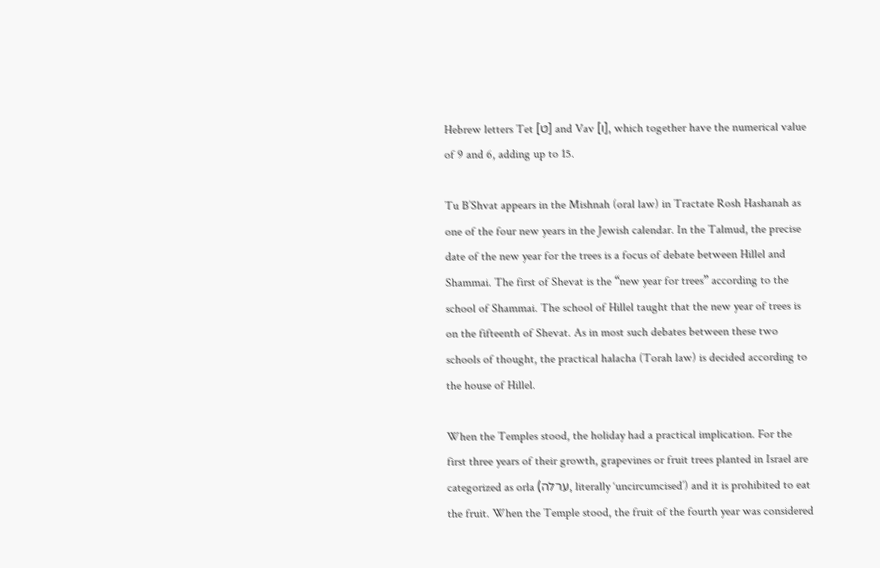Hebrew letters Tet [ט] and Vav [ו], which together have the numerical value of 9 and 6, adding up to 15.

Tu B’Shvat appears in the Mishnah (oral law) in Tractate Rosh Hashanah as one of the four new years in the Jewish calendar. In the Talmud, the precise date of the new year for the trees is a focus of debate between Hillel and Shammai. The first of Shevat is the “new year for trees” according to the school of Shammai. The school of Hillel taught that the new year of trees is on the fifteenth of Shevat. As in most such debates between these two schools of thought, the practical halacha (Torah law) is decided according to the house of Hillel.

When the Temples stood, the holiday had a practical implication. For the first three years of their growth, grapevines or fruit trees planted in Israel are categorized as orla (ערלה, literally ‘uncircumcised’) and it is prohibited to eat the fruit. When the Temple stood, the fruit of the fourth year was considered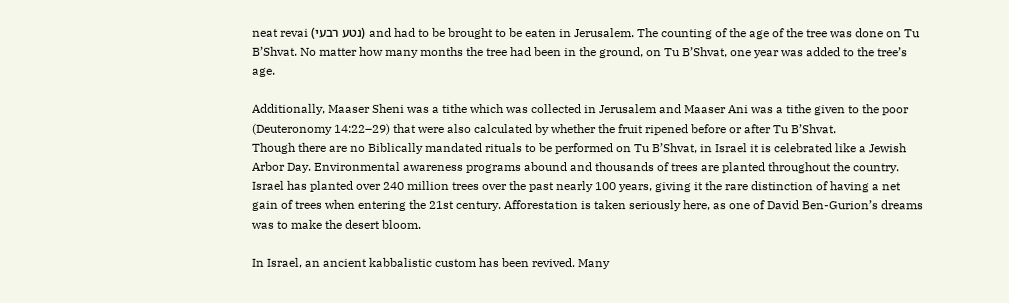neat revai (נטע רבעי) and had to be brought to be eaten in Jerusalem. The counting of the age of the tree was done on Tu B’Shvat. No matter how many months the tree had been in the ground, on Tu B’Shvat, one year was added to the tree’s age.

Additionally, Maaser Sheni was a tithe which was collected in Jerusalem and Maaser Ani was a tithe given to the poor (Deuteronomy 14:22–29) that were also calculated by whether the fruit ripened before or after Tu B’Shvat.
Though there are no Biblically mandated rituals to be performed on Tu B’Shvat, in Israel it is celebrated like a Jewish Arbor Day. Environmental awareness programs abound and thousands of trees are planted throughout the country. Israel has planted over 240 million trees over the past nearly 100 years, giving it the rare distinction of having a net gain of trees when entering the 21st century. Afforestation is taken seriously here, as one of David Ben-Gurion’s dreams was to make the desert bloom.

In Israel, an ancient kabbalistic custom has been revived. Many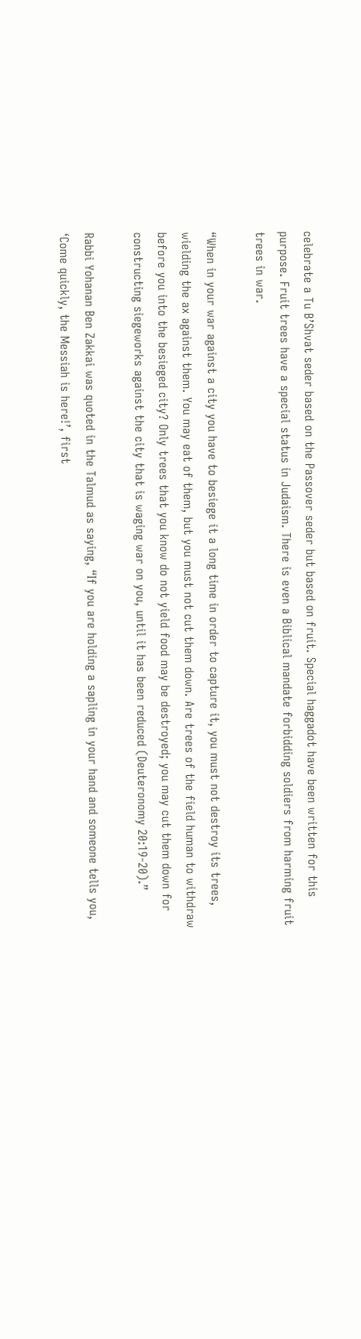celebrate a Tu B’Shvat seder based on the Passover seder but based on fruit. Special haggadot have been written for this purpose. Fruit trees have a special status in Judaism. There is even a Biblical mandate forbidding soldiers from harming fruit trees in war.

“When in your war against a city you have to besiege it a long time in order to capture it, you must not destroy its trees, wielding the ax against them. You may eat of them, but you must not cut them down. Are trees of the field human to withdraw before you into the besieged city? Only trees that you know do not yield food may be destroyed; you may cut them down for constructing siegeworks against the city that is waging war on you, until it has been reduced (Deuteronomy 20:19-20).”

Rabbi Yohanan Ben Zakkai was quoted in the Talmud as saying, “If you are holding a sapling in your hand and someone tells you, ‘Come quickly, the Messiah is here!’, first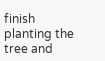finish planting the tree and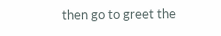then go to greet the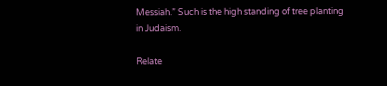Messiah.” Such is the high standing of tree planting in Judaism.

Relate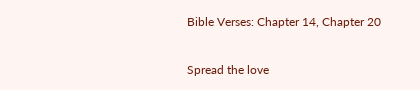Bible Verses: Chapter 14, Chapter 20

Spread the love